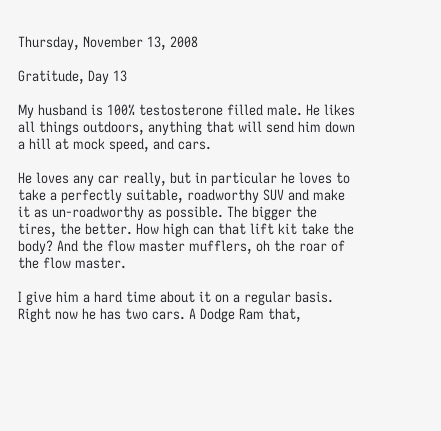Thursday, November 13, 2008

Gratitude, Day 13

My husband is 100% testosterone filled male. He likes all things outdoors, anything that will send him down a hill at mock speed, and cars.

He loves any car really, but in particular he loves to take a perfectly suitable, roadworthy SUV and make it as un-roadworthy as possible. The bigger the tires, the better. How high can that lift kit take the body? And the flow master mufflers, oh the roar of the flow master.

I give him a hard time about it on a regular basis. Right now he has two cars. A Dodge Ram that,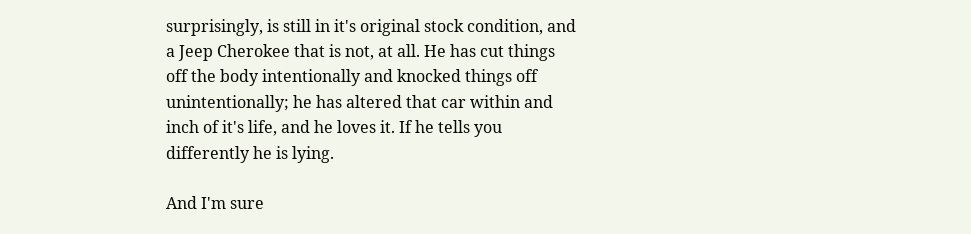surprisingly, is still in it's original stock condition, and a Jeep Cherokee that is not, at all. He has cut things off the body intentionally and knocked things off unintentionally; he has altered that car within and inch of it's life, and he loves it. If he tells you differently he is lying.

And I'm sure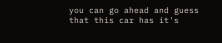you can go ahead and guess that this car has it's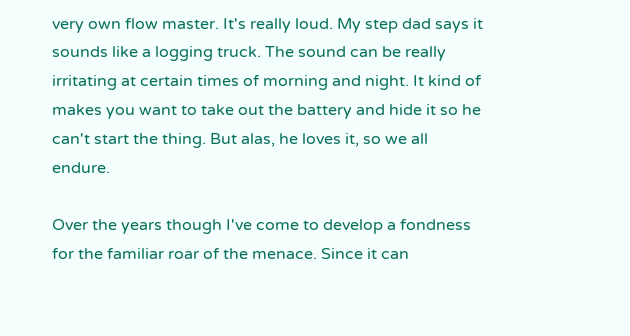very own flow master. It's really loud. My step dad says it sounds like a logging truck. The sound can be really irritating at certain times of morning and night. It kind of makes you want to take out the battery and hide it so he can't start the thing. But alas, he loves it, so we all endure.

Over the years though I've come to develop a fondness for the familiar roar of the menace. Since it can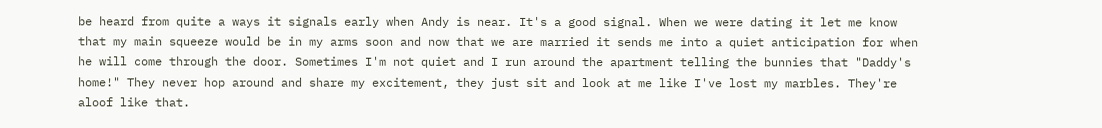be heard from quite a ways it signals early when Andy is near. It's a good signal. When we were dating it let me know that my main squeeze would be in my arms soon and now that we are married it sends me into a quiet anticipation for when he will come through the door. Sometimes I'm not quiet and I run around the apartment telling the bunnies that "Daddy's home!" They never hop around and share my excitement, they just sit and look at me like I've lost my marbles. They're aloof like that.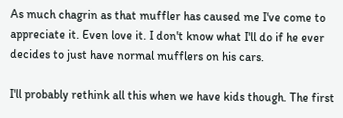As much chagrin as that muffler has caused me I've come to appreciate it. Even love it. I don't know what I'll do if he ever decides to just have normal mufflers on his cars.

I'll probably rethink all this when we have kids though. The first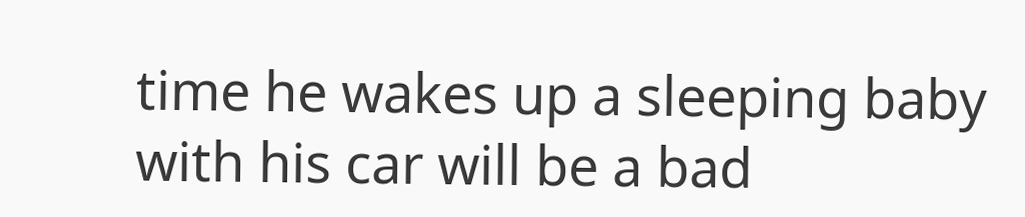time he wakes up a sleeping baby with his car will be a bad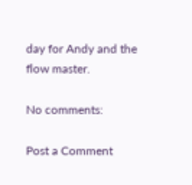day for Andy and the flow master.

No comments:

Post a Comment